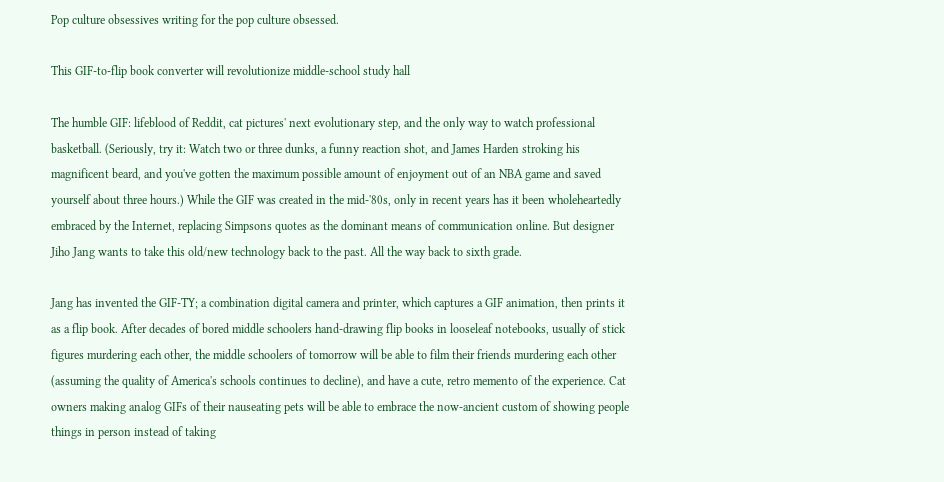Pop culture obsessives writing for the pop culture obsessed.

This GIF-to-flip book converter will revolutionize middle-school study hall

The humble GIF: lifeblood of Reddit, cat pictures' next evolutionary step, and the only way to watch professional basketball. (Seriously, try it: Watch two or three dunks, a funny reaction shot, and James Harden stroking his magnificent beard, and you've gotten the maximum possible amount of enjoyment out of an NBA game and saved yourself about three hours.) While the GIF was created in the mid-'80s, only in recent years has it been wholeheartedly embraced by the Internet, replacing Simpsons quotes as the dominant means of communication online. But designer Jiho Jang wants to take this old/new technology back to the past. All the way back to sixth grade.

Jang has invented the GIF-TY; a combination digital camera and printer, which captures a GIF animation, then prints it as a flip book. After decades of bored middle schoolers hand-drawing flip books in looseleaf notebooks, usually of stick figures murdering each other, the middle schoolers of tomorrow will be able to film their friends murdering each other (assuming the quality of America's schools continues to decline), and have a cute, retro memento of the experience. Cat owners making analog GIFs of their nauseating pets will be able to embrace the now-ancient custom of showing people things in person instead of taking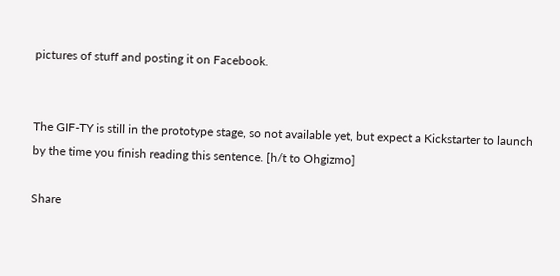pictures of stuff and posting it on Facebook.


The GIF-TY is still in the prototype stage, so not available yet, but expect a Kickstarter to launch by the time you finish reading this sentence. [h/t to Ohgizmo]

Share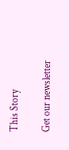This Story

Get our newsletter